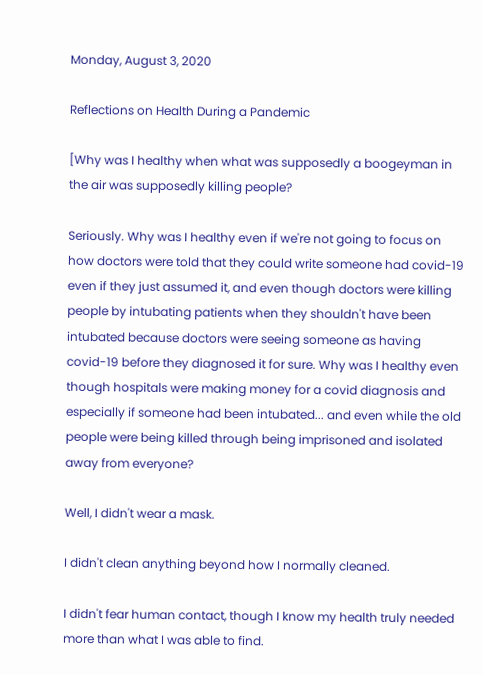Monday, August 3, 2020

Reflections on Health During a Pandemic

[Why was I healthy when what was supposedly a boogeyman in the air was supposedly killing people?

Seriously. Why was I healthy even if we're not going to focus on how doctors were told that they could write someone had covid-19 even if they just assumed it, and even though doctors were killing people by intubating patients when they shouldn't have been intubated because doctors were seeing someone as having covid-19 before they diagnosed it for sure. Why was I healthy even though hospitals were making money for a covid diagnosis and especially if someone had been intubated... and even while the old people were being killed through being imprisoned and isolated away from everyone?

Well, I didn't wear a mask.

I didn't clean anything beyond how I normally cleaned.

I didn't fear human contact, though I know my health truly needed more than what I was able to find.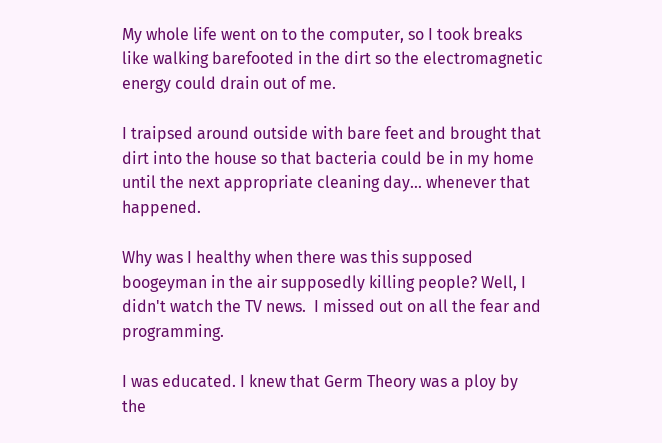My whole life went on to the computer, so I took breaks like walking barefooted in the dirt so the electromagnetic energy could drain out of me.

I traipsed around outside with bare feet and brought that dirt into the house so that bacteria could be in my home until the next appropriate cleaning day... whenever that happened.

Why was I healthy when there was this supposed boogeyman in the air supposedly killing people? Well, I didn't watch the TV news.  I missed out on all the fear and programming.

I was educated. I knew that Germ Theory was a ploy by the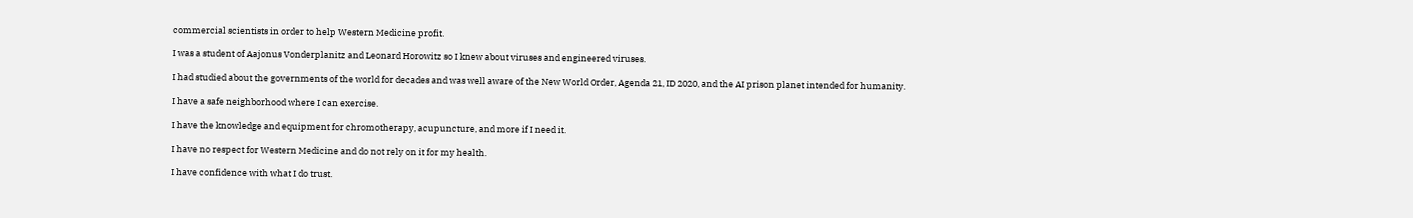commercial scientists in order to help Western Medicine profit.

I was a student of Aajonus Vonderplanitz and Leonard Horowitz so I knew about viruses and engineered viruses.

I had studied about the governments of the world for decades and was well aware of the New World Order, Agenda 21, ID 2020, and the AI prison planet intended for humanity.

I have a safe neighborhood where I can exercise.

I have the knowledge and equipment for chromotherapy, acupuncture, and more if I need it.

I have no respect for Western Medicine and do not rely on it for my health.

I have confidence with what I do trust.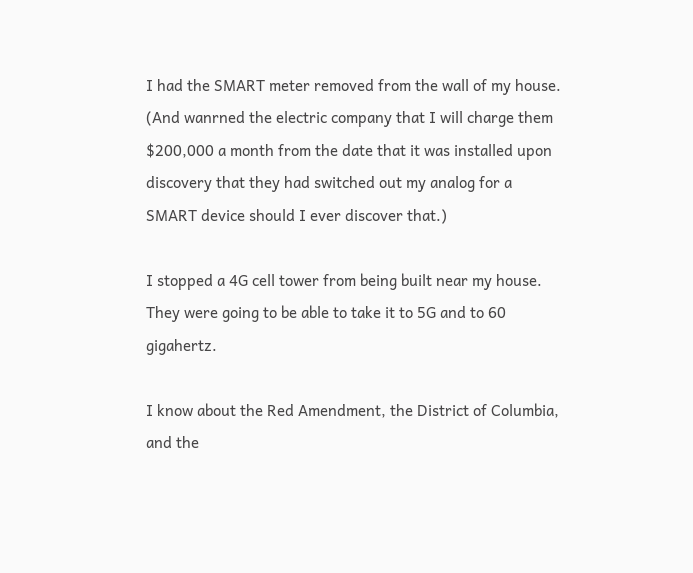I had the SMART meter removed from the wall of my house. (And wanrned the electric company that I will charge them $200,000 a month from the date that it was installed upon discovery that they had switched out my analog for a SMART device should I ever discover that.)

I stopped a 4G cell tower from being built near my house. They were going to be able to take it to 5G and to 60 gigahertz.

I know about the Red Amendment, the District of Columbia, and the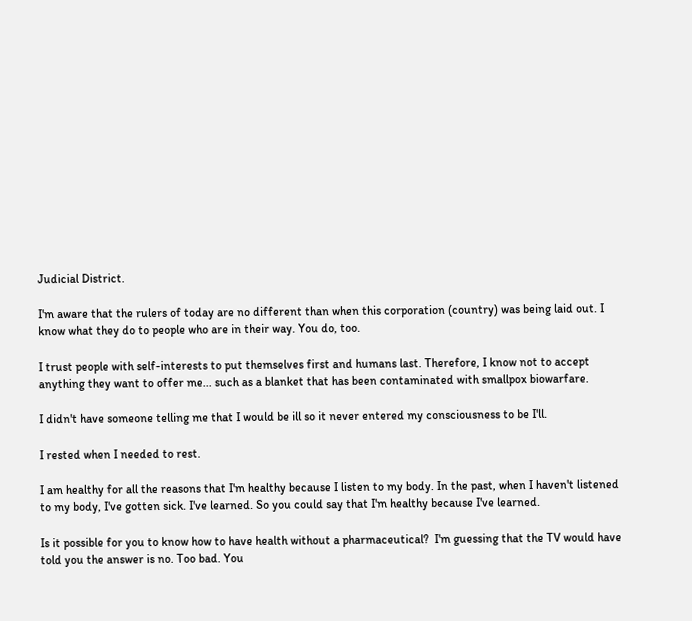Judicial District.

I'm aware that the rulers of today are no different than when this corporation (country) was being laid out. I know what they do to people who are in their way. You do, too.

I trust people with self-interests to put themselves first and humans last. Therefore, I know not to accept anything they want to offer me... such as a blanket that has been contaminated with smallpox biowarfare.

I didn't have someone telling me that I would be ill so it never entered my consciousness to be I'll.

I rested when I needed to rest.

I am healthy for all the reasons that I'm healthy because I listen to my body. In the past, when I haven't listened to my body, I've gotten sick. I've learned. So you could say that I'm healthy because I've learned.

Is it possible for you to know how to have health without a pharmaceutical?  I'm guessing that the TV would have told you the answer is no. Too bad. You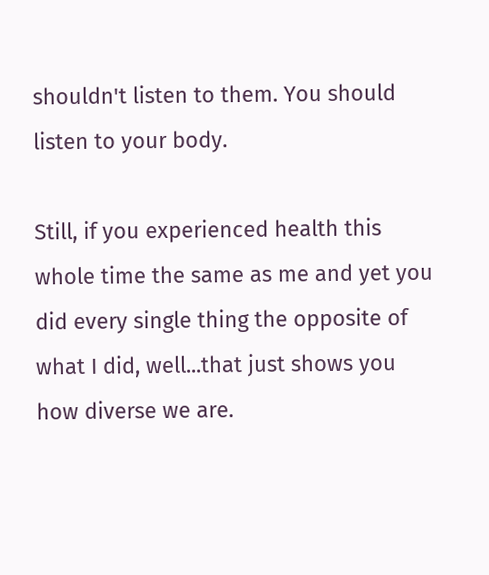shouldn't listen to them. You should listen to your body.

Still, if you experienced health this whole time the same as me and yet you did every single thing the opposite of what I did, well...that just shows you how diverse we are.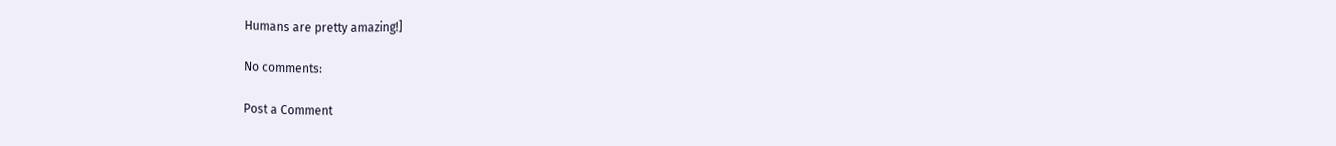Humans are pretty amazing!]

No comments:

Post a Comment